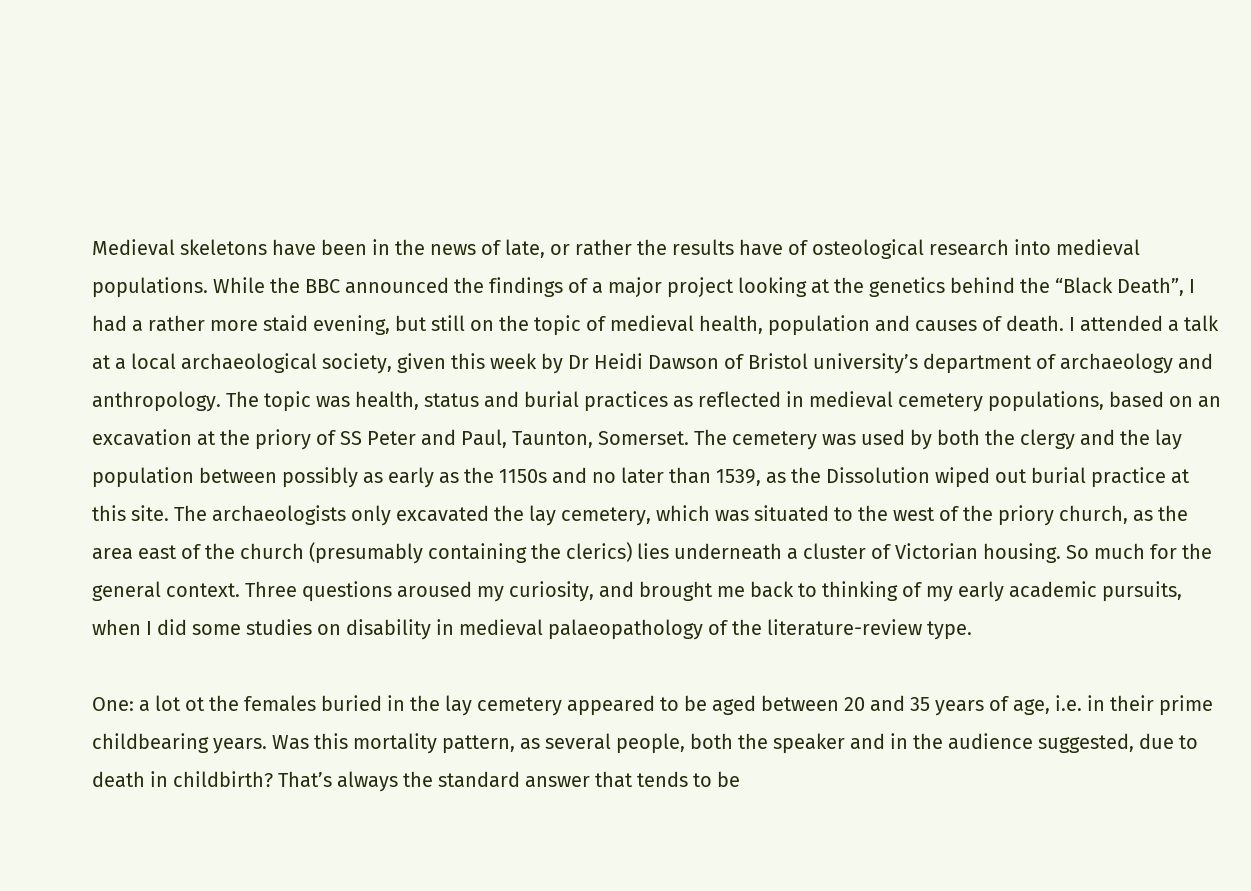Medieval skeletons have been in the news of late, or rather the results have of osteological research into medieval populations. While the BBC announced the findings of a major project looking at the genetics behind the “Black Death”, I had a rather more staid evening, but still on the topic of medieval health, population and causes of death. I attended a talk at a local archaeological society, given this week by Dr Heidi Dawson of Bristol university’s department of archaeology and anthropology. The topic was health, status and burial practices as reflected in medieval cemetery populations, based on an excavation at the priory of SS Peter and Paul, Taunton, Somerset. The cemetery was used by both the clergy and the lay population between possibly as early as the 1150s and no later than 1539, as the Dissolution wiped out burial practice at this site. The archaeologists only excavated the lay cemetery, which was situated to the west of the priory church, as the area east of the church (presumably containing the clerics) lies underneath a cluster of Victorian housing. So much for the general context. Three questions aroused my curiosity, and brought me back to thinking of my early academic pursuits, when I did some studies on disability in medieval palaeopathology of the literature-review type.

One: a lot ot the females buried in the lay cemetery appeared to be aged between 20 and 35 years of age, i.e. in their prime childbearing years. Was this mortality pattern, as several people, both the speaker and in the audience suggested, due to death in childbirth? That’s always the standard answer that tends to be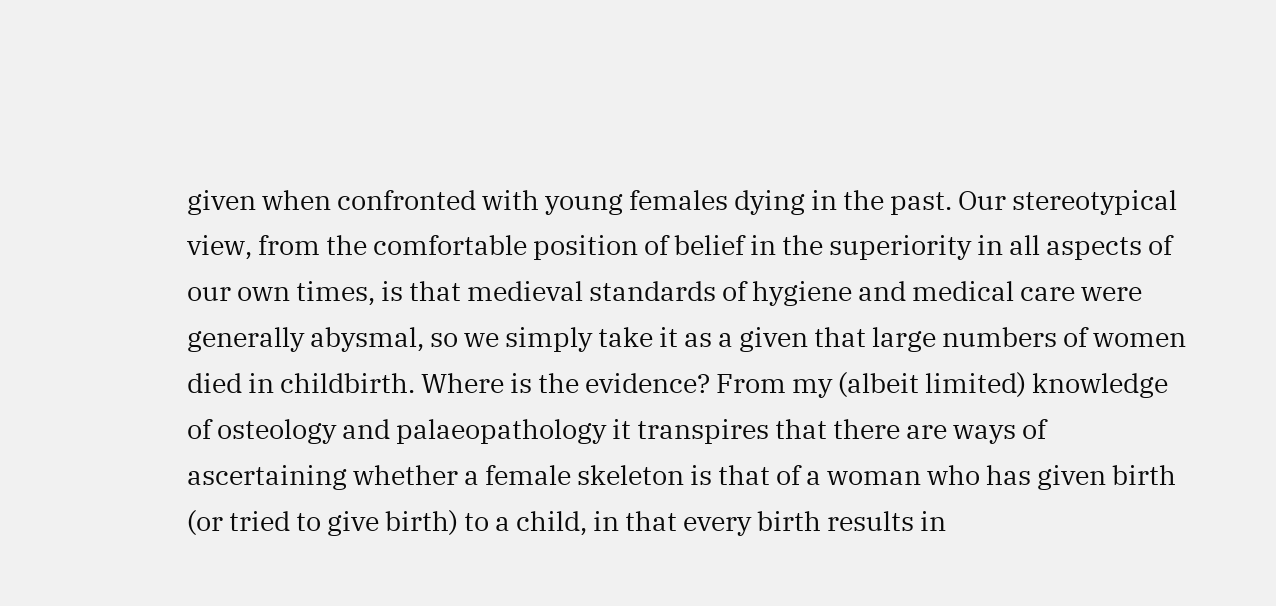given when confronted with young females dying in the past. Our stereotypical view, from the comfortable position of belief in the superiority in all aspects of our own times, is that medieval standards of hygiene and medical care were generally abysmal, so we simply take it as a given that large numbers of women died in childbirth. Where is the evidence? From my (albeit limited) knowledge of osteology and palaeopathology it transpires that there are ways of ascertaining whether a female skeleton is that of a woman who has given birth (or tried to give birth) to a child, in that every birth results in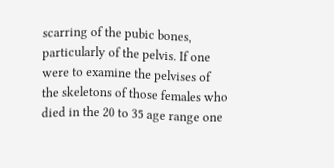scarring of the pubic bones, particularly of the pelvis. If one were to examine the pelvises of the skeletons of those females who died in the 20 to 35 age range one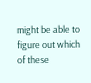might be able to figure out which of these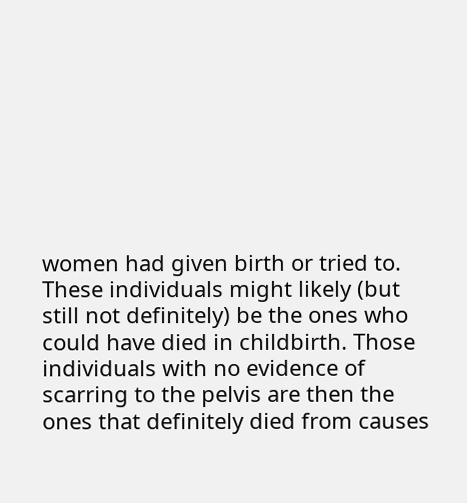women had given birth or tried to. These individuals might likely (but still not definitely) be the ones who could have died in childbirth. Those individuals with no evidence of scarring to the pelvis are then the ones that definitely died from causes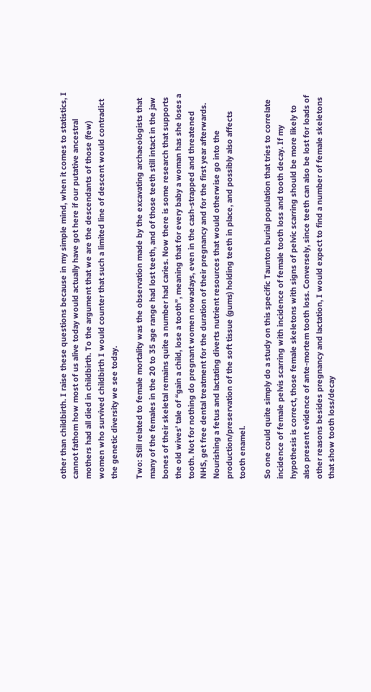other than childbirth. I raise these questions because in my simple mind, when it comes to statistics, I cannot fathom how most of us alive today would actually have got here if our putative ancestral mothers had all died in childbirth. To the argument that we are the descendants of those (few) women who survived childbirth I would counter that such a limited line of descent would contradict the genetic diversity we see today.

Two: Still related to female mortality was the observation made by the excavating archaeologists that many of the females in the 20 to 35 age range had lost teeth, and of those teeth still intact in the jaw bones of their skeletal remains quite a number had caries. Now there is some research that supports the old wives’ tale of “gain a child, lose a tooth”, meaning that for every baby a woman has she loses a tooth. Not for nothing do pregnant women nowadays, even in the cash-strapped and threatened NHS, get free dental treatment for the duration of their pregnancy and for the first year afterwards. Nourishing a fetus and lactating diverts nutrient resources that would otherwise go into the production/preservation of the soft tissue (gums) holding teeth in place, and possibly also affects tooth enamel.

So one could quite simply do a study on this specific Taunton burial population that tries to correlate incidence of female pelvis scarring with incidence of female tooth loss and tooth decay. If my hypothesis is correct, those female skeletons with signs of pelvic scarring should be more likely to also present evidence of ante-mortem tooth loss. Conversely, since teeth can also be lost for loads of other reasons besides pregnancy and lactation, I would expect to find a number of female skeletons that show tooth loss/decay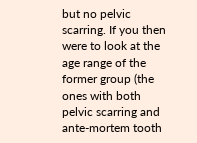but no pelvic scarring. If you then were to look at the age range of the former group (the ones with both pelvic scarring and ante-mortem tooth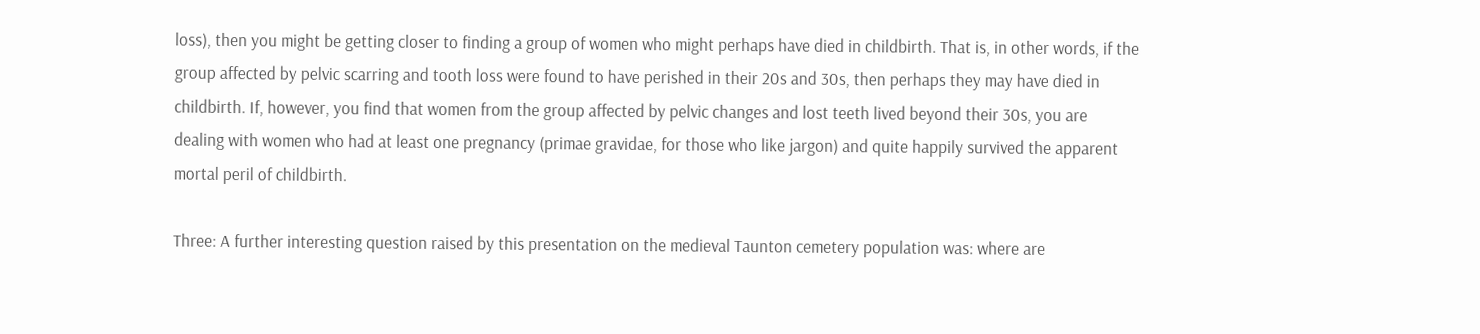loss), then you might be getting closer to finding a group of women who might perhaps have died in childbirth. That is, in other words, if the group affected by pelvic scarring and tooth loss were found to have perished in their 20s and 30s, then perhaps they may have died in childbirth. If, however, you find that women from the group affected by pelvic changes and lost teeth lived beyond their 30s, you are dealing with women who had at least one pregnancy (primae gravidae, for those who like jargon) and quite happily survived the apparent mortal peril of childbirth.

Three: A further interesting question raised by this presentation on the medieval Taunton cemetery population was: where are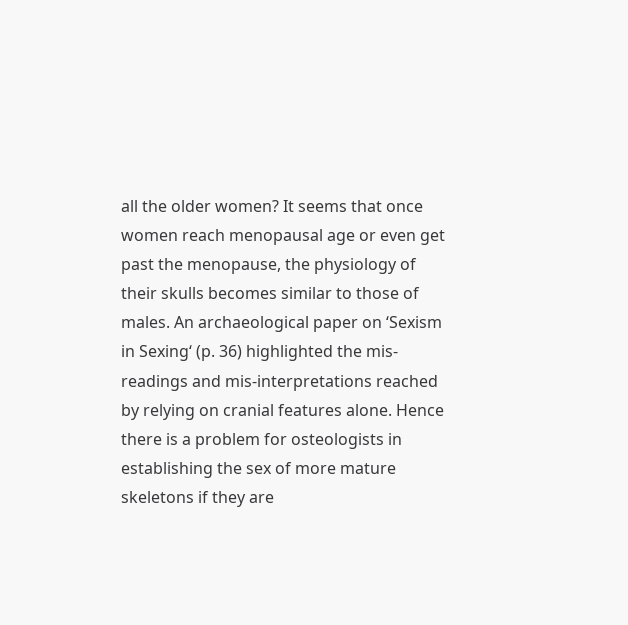all the older women? It seems that once women reach menopausal age or even get past the menopause, the physiology of their skulls becomes similar to those of males. An archaeological paper on ‘Sexism in Sexing‘ (p. 36) highlighted the mis-readings and mis-interpretations reached by relying on cranial features alone. Hence there is a problem for osteologists in establishing the sex of more mature skeletons if they are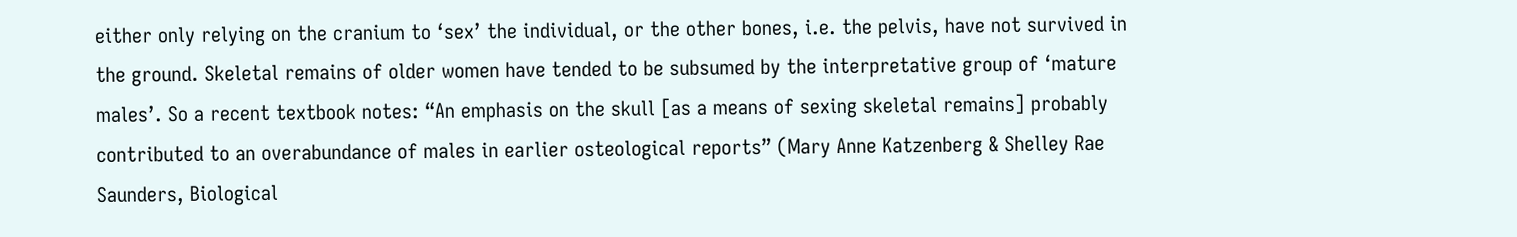either only relying on the cranium to ‘sex’ the individual, or the other bones, i.e. the pelvis, have not survived in the ground. Skeletal remains of older women have tended to be subsumed by the interpretative group of ‘mature males’. So a recent textbook notes: “An emphasis on the skull [as a means of sexing skeletal remains] probably contributed to an overabundance of males in earlier osteological reports” (Mary Anne Katzenberg & Shelley Rae Saunders, Biological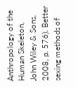Anthropology of the Human Skeleton, John Wiley & Sons, 2008, p. 576). Better sexing methods of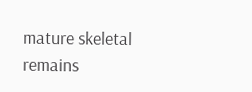mature skeletal remains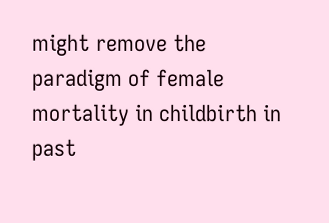might remove the paradigm of female mortality in childbirth in past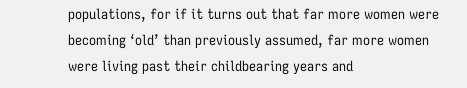populations, for if it turns out that far more women were becoming ‘old’ than previously assumed, far more women were living past their childbearing years and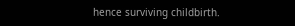hence surviving childbirth.